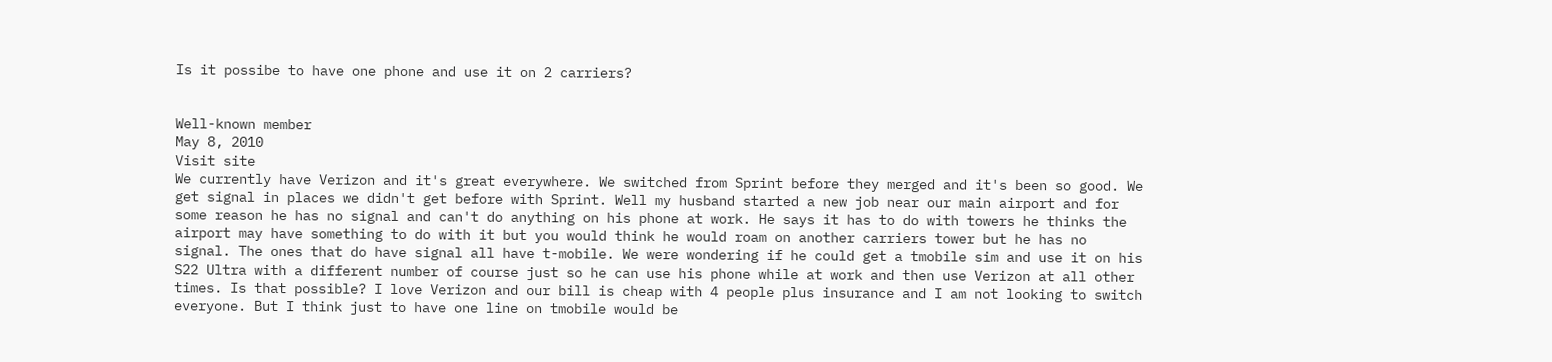Is it possibe to have one phone and use it on 2 carriers?


Well-known member
May 8, 2010
Visit site
We currently have Verizon and it's great everywhere. We switched from Sprint before they merged and it's been so good. We get signal in places we didn't get before with Sprint. Well my husband started a new job near our main airport and for some reason he has no signal and can't do anything on his phone at work. He says it has to do with towers he thinks the airport may have something to do with it but you would think he would roam on another carriers tower but he has no signal. The ones that do have signal all have t-mobile. We were wondering if he could get a tmobile sim and use it on his S22 Ultra with a different number of course just so he can use his phone while at work and then use Verizon at all other times. Is that possible? I love Verizon and our bill is cheap with 4 people plus insurance and I am not looking to switch everyone. But I think just to have one line on tmobile would be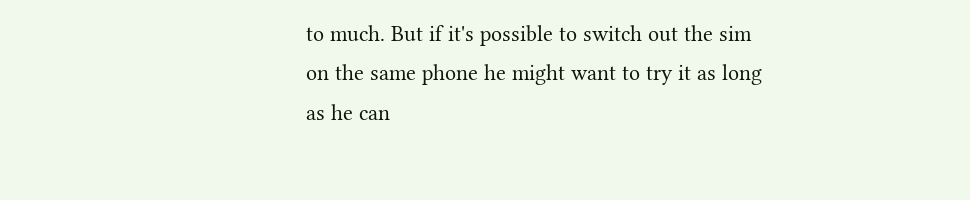to much. But if it's possible to switch out the sim on the same phone he might want to try it as long as he can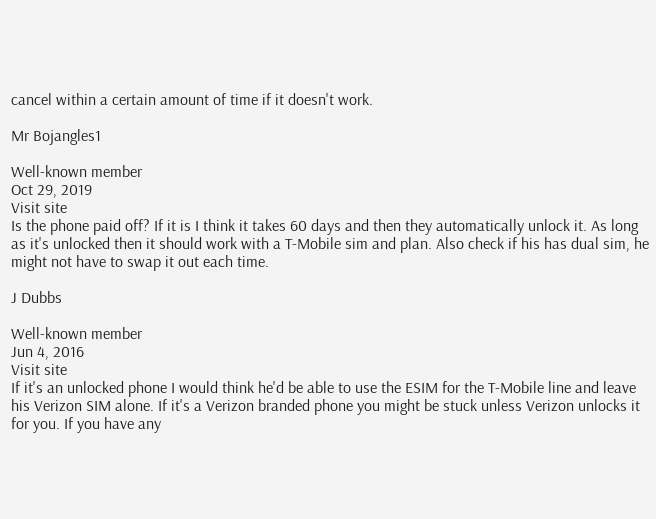cancel within a certain amount of time if it doesn't work.

Mr Bojangles1

Well-known member
Oct 29, 2019
Visit site
Is the phone paid off? If it is I think it takes 60 days and then they automatically unlock it. As long as it's unlocked then it should work with a T-Mobile sim and plan. Also check if his has dual sim, he might not have to swap it out each time.

J Dubbs

Well-known member
Jun 4, 2016
Visit site
If it's an unlocked phone I would think he'd be able to use the ESIM for the T-Mobile line and leave his Verizon SIM alone. If it's a Verizon branded phone you might be stuck unless Verizon unlocks it for you. If you have any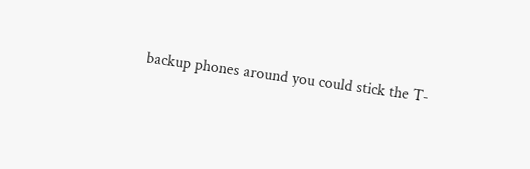backup phones around you could stick the T-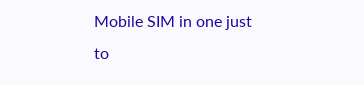Mobile SIM in one just to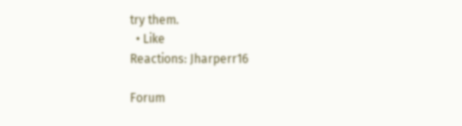try them.
  • Like
Reactions: Jharperr16

Forum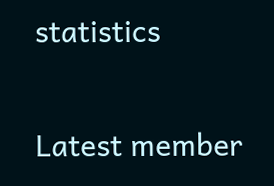statistics

Latest member